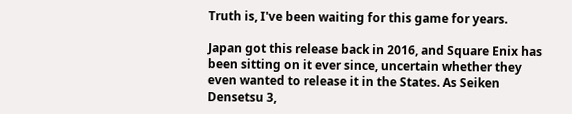Truth is, I've been waiting for this game for years.

Japan got this release back in 2016, and Square Enix has been sitting on it ever since, uncertain whether they even wanted to release it in the States. As Seiken Densetsu 3,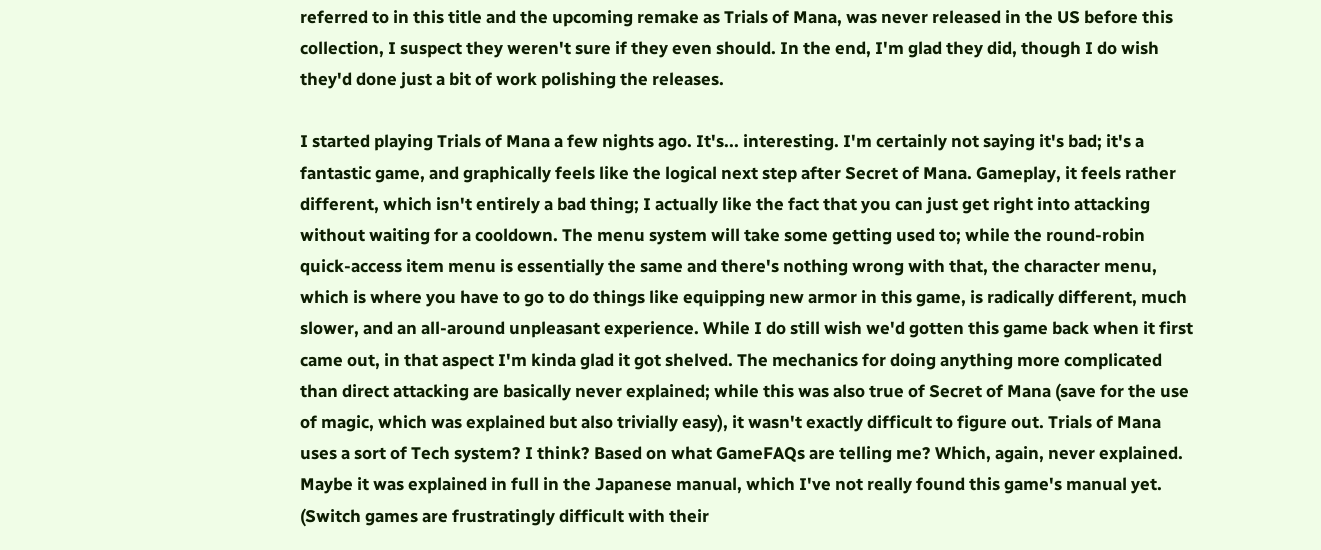referred to in this title and the upcoming remake as Trials of Mana, was never released in the US before this collection, I suspect they weren't sure if they even should. In the end, I'm glad they did, though I do wish they'd done just a bit of work polishing the releases.

I started playing Trials of Mana a few nights ago. It's... interesting. I'm certainly not saying it's bad; it's a fantastic game, and graphically feels like the logical next step after Secret of Mana. Gameplay, it feels rather different, which isn't entirely a bad thing; I actually like the fact that you can just get right into attacking without waiting for a cooldown. The menu system will take some getting used to; while the round-robin quick-access item menu is essentially the same and there's nothing wrong with that, the character menu, which is where you have to go to do things like equipping new armor in this game, is radically different, much slower, and an all-around unpleasant experience. While I do still wish we'd gotten this game back when it first came out, in that aspect I'm kinda glad it got shelved. The mechanics for doing anything more complicated than direct attacking are basically never explained; while this was also true of Secret of Mana (save for the use of magic, which was explained but also trivially easy), it wasn't exactly difficult to figure out. Trials of Mana uses a sort of Tech system? I think? Based on what GameFAQs are telling me? Which, again, never explained. Maybe it was explained in full in the Japanese manual, which I've not really found this game's manual yet. (Switch games are frustratingly difficult with their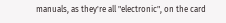manuals, as they're all "electronic", on the card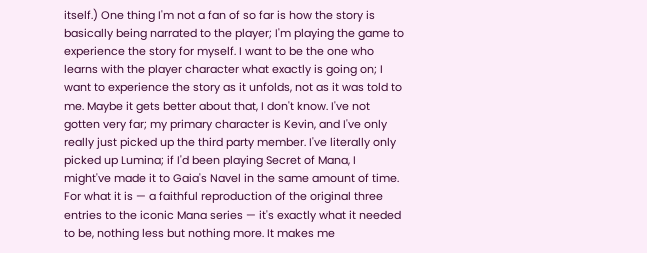itself.) One thing I'm not a fan of so far is how the story is basically being narrated to the player; I'm playing the game to experience the story for myself. I want to be the one who learns with the player character what exactly is going on; I want to experience the story as it unfolds, not as it was told to me. Maybe it gets better about that, I don't know. I've not gotten very far; my primary character is Kevin, and I've only really just picked up the third party member. I've literally only picked up Lumina; if I'd been playing Secret of Mana, I might've made it to Gaia's Navel in the same amount of time. For what it is — a faithful reproduction of the original three entries to the iconic Mana series — it's exactly what it needed to be, nothing less but nothing more. It makes me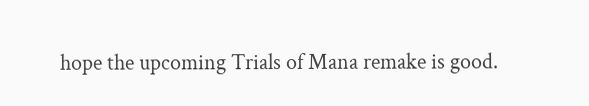hope the upcoming Trials of Mana remake is good.